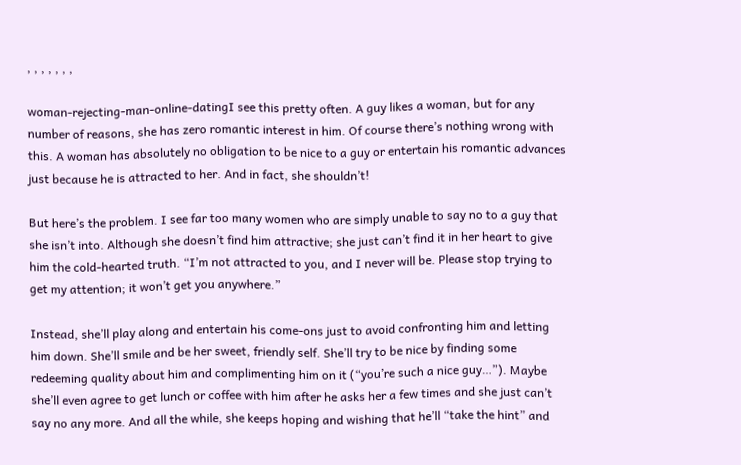, , , , , , ,

woman-rejecting-man-online-datingI see this pretty often. A guy likes a woman, but for any number of reasons, she has zero romantic interest in him. Of course there’s nothing wrong with this. A woman has absolutely no obligation to be nice to a guy or entertain his romantic advances just because he is attracted to her. And in fact, she shouldn’t!

But here’s the problem. I see far too many women who are simply unable to say no to a guy that she isn’t into. Although she doesn’t find him attractive; she just can’t find it in her heart to give him the cold-hearted truth. “I’m not attracted to you, and I never will be. Please stop trying to get my attention; it won’t get you anywhere.”

Instead, she’ll play along and entertain his come-ons just to avoid confronting him and letting him down. She’ll smile and be her sweet, friendly self. She’ll try to be nice by finding some redeeming quality about him and complimenting him on it (“you’re such a nice guy…”). Maybe she’ll even agree to get lunch or coffee with him after he asks her a few times and she just can’t say no any more. And all the while, she keeps hoping and wishing that he’ll “take the hint” and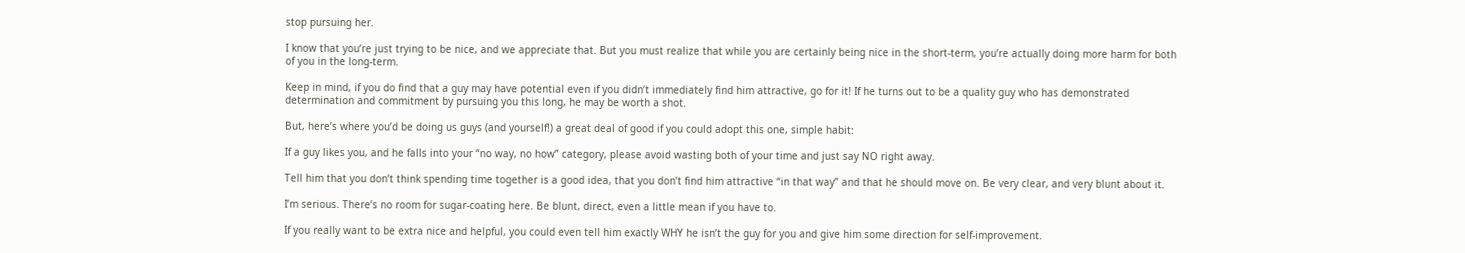stop pursuing her.

I know that you’re just trying to be nice, and we appreciate that. But you must realize that while you are certainly being nice in the short-term, you’re actually doing more harm for both of you in the long-term.

Keep in mind, if you do find that a guy may have potential even if you didn’t immediately find him attractive, go for it! If he turns out to be a quality guy who has demonstrated determination and commitment by pursuing you this long, he may be worth a shot.

But, here’s where you’d be doing us guys (and yourself!) a great deal of good if you could adopt this one, simple habit:

If a guy likes you, and he falls into your “no way, no how” category, please avoid wasting both of your time and just say NO right away.

Tell him that you don’t think spending time together is a good idea, that you don’t find him attractive “in that way” and that he should move on. Be very clear, and very blunt about it.

I’m serious. There’s no room for sugar-coating here. Be blunt, direct, even a little mean if you have to.

If you really want to be extra nice and helpful, you could even tell him exactly WHY he isn’t the guy for you and give him some direction for self-improvement.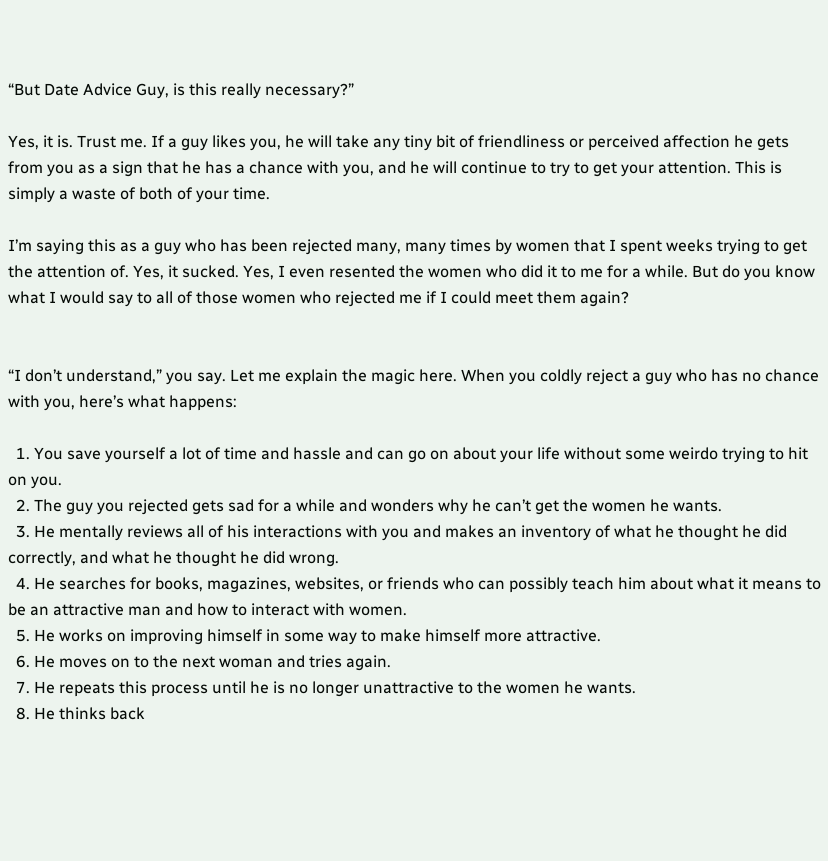“But Date Advice Guy, is this really necessary?”

Yes, it is. Trust me. If a guy likes you, he will take any tiny bit of friendliness or perceived affection he gets from you as a sign that he has a chance with you, and he will continue to try to get your attention. This is simply a waste of both of your time.

I’m saying this as a guy who has been rejected many, many times by women that I spent weeks trying to get the attention of. Yes, it sucked. Yes, I even resented the women who did it to me for a while. But do you know what I would say to all of those women who rejected me if I could meet them again?


“I don’t understand,” you say. Let me explain the magic here. When you coldly reject a guy who has no chance with you, here’s what happens:

  1. You save yourself a lot of time and hassle and can go on about your life without some weirdo trying to hit on you.
  2. The guy you rejected gets sad for a while and wonders why he can’t get the women he wants.
  3. He mentally reviews all of his interactions with you and makes an inventory of what he thought he did correctly, and what he thought he did wrong.
  4. He searches for books, magazines, websites, or friends who can possibly teach him about what it means to be an attractive man and how to interact with women.
  5. He works on improving himself in some way to make himself more attractive.
  6. He moves on to the next woman and tries again.
  7. He repeats this process until he is no longer unattractive to the women he wants.
  8. He thinks back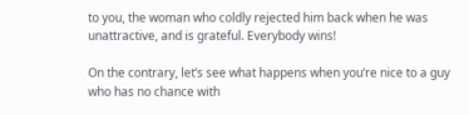to you, the woman who coldly rejected him back when he was unattractive, and is grateful. Everybody wins!

On the contrary, let’s see what happens when you’re nice to a guy who has no chance with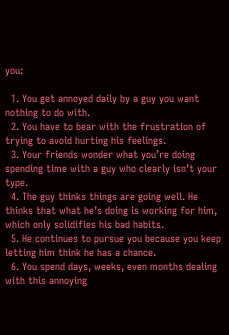you:

  1. You get annoyed daily by a guy you want nothing to do with.
  2. You have to bear with the frustration of trying to avoid hurting his feelings.
  3. Your friends wonder what you’re doing spending time with a guy who clearly isn’t your type.
  4. The guy thinks things are going well. He thinks that what he’s doing is working for him, which only solidifies his bad habits.
  5. He continues to pursue you because you keep letting him think he has a chance.
  6. You spend days, weeks, even months dealing with this annoying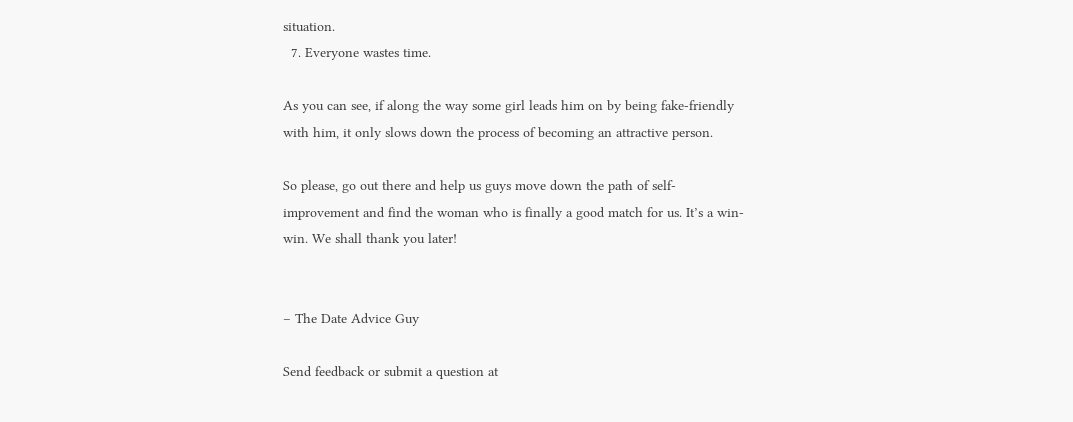situation.
  7. Everyone wastes time.

As you can see, if along the way some girl leads him on by being fake-friendly with him, it only slows down the process of becoming an attractive person.

So please, go out there and help us guys move down the path of self-improvement and find the woman who is finally a good match for us. It’s a win-win. We shall thank you later!


– The Date Advice Guy

Send feedback or submit a question at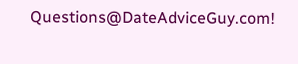Questions@DateAdviceGuy.com!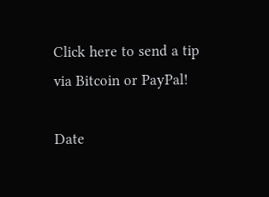Click here to send a tip via Bitcoin or PayPal!

Date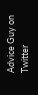Advice Guy on Twitter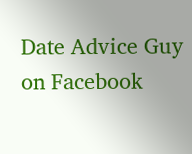Date Advice Guy on Facebook